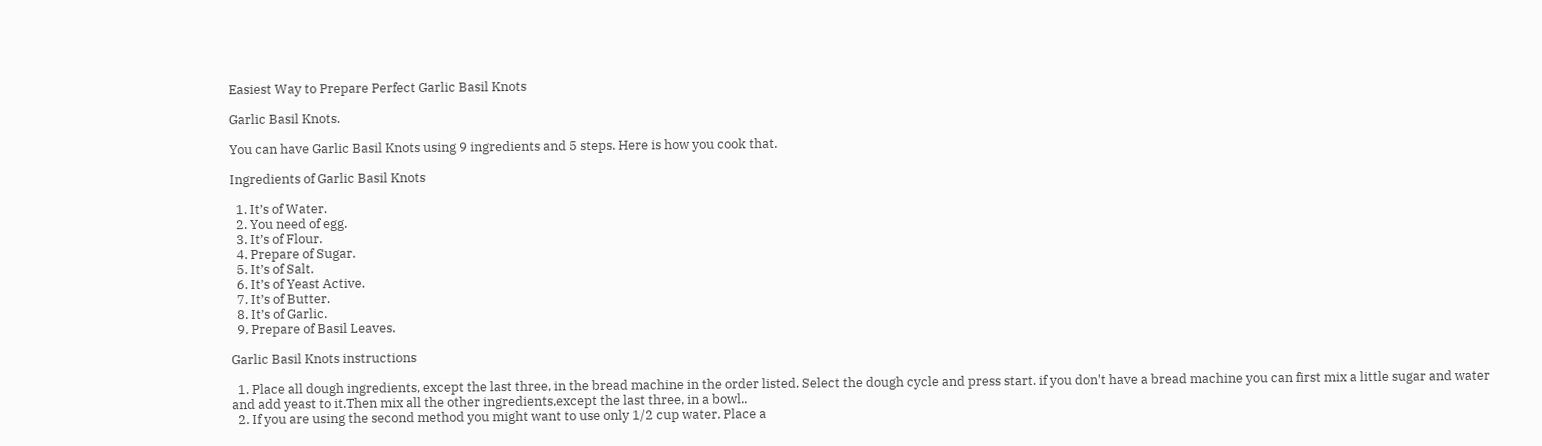Easiest Way to Prepare Perfect Garlic Basil Knots

Garlic Basil Knots.

You can have Garlic Basil Knots using 9 ingredients and 5 steps. Here is how you cook that.

Ingredients of Garlic Basil Knots

  1. It’s of Water.
  2. You need of egg.
  3. It’s of Flour.
  4. Prepare of Sugar.
  5. It’s of Salt.
  6. It’s of Yeast Active.
  7. It’s of Butter.
  8. It’s of Garlic.
  9. Prepare of Basil Leaves.

Garlic Basil Knots instructions

  1. Place all dough ingredients, except the last three, in the bread machine in the order listed. Select the dough cycle and press start. if you don't have a bread machine you can first mix a little sugar and water and add yeast to it.Then mix all the other ingredients,except the last three, in a bowl..
  2. If you are using the second method you might want to use only 1/2 cup water. Place a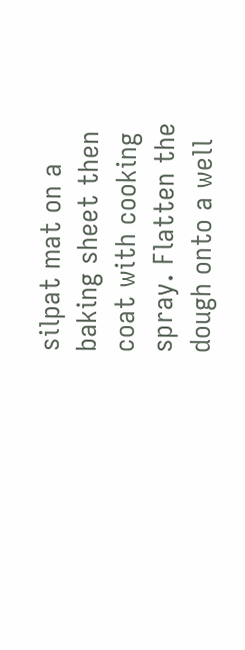silpat mat on a baking sheet then coat with cooking spray. Flatten the dough onto a well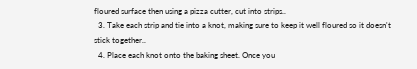floured surface then using a pizza cutter, cut into strips..
  3. Take each strip and tie into a knot, making sure to keep it well floured so it doesn't stick together..
  4. Place each knot onto the baking sheet. Once you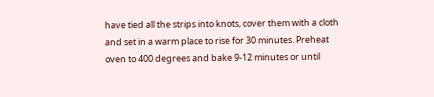have tied all the strips into knots, cover them with a cloth and set in a warm place to rise for 30 minutes. Preheat oven to 400 degrees and bake 9-12 minutes or until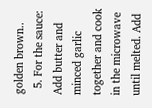golden brown..
  5. For the sauce: Add butter and minced garlic together and cook in the microwave until melted. Add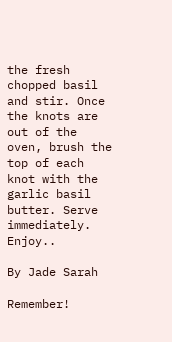the fresh chopped basil and stir. Once the knots are out of the oven, brush the top of each knot with the garlic basil butter. Serve immediately. Enjoy..

By Jade Sarah

Remember!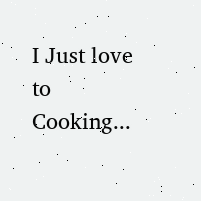I Just love to Cooking...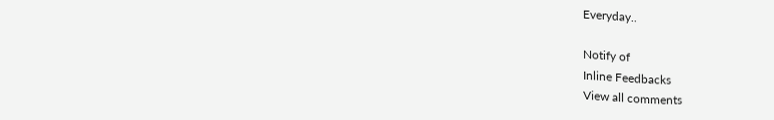Everyday..

Notify of
Inline Feedbacks
View all comments